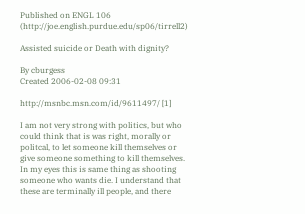Published on ENGL 106 (http://joe.english.purdue.edu/sp06/tirrell2)

Assisted suicide or Death with dignity?

By cburgess
Created 2006-02-08 09:31

http://msnbc.msn.com/id/9611497/ [1]

I am not very strong with politics, but who could think that is was right, morally or politcal, to let someone kill themselves or give someone something to kill themselves. In my eyes this is same thing as shooting someone who wants die. I understand that these are terminally ill people, and there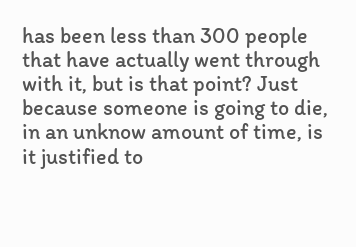has been less than 300 people that have actually went through with it, but is that point? Just because someone is going to die, in an unknow amount of time, is it justified to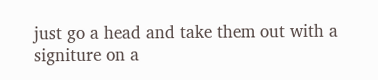just go a head and take them out with a signiture on a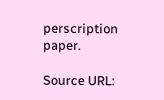perscription paper.

Source URL: